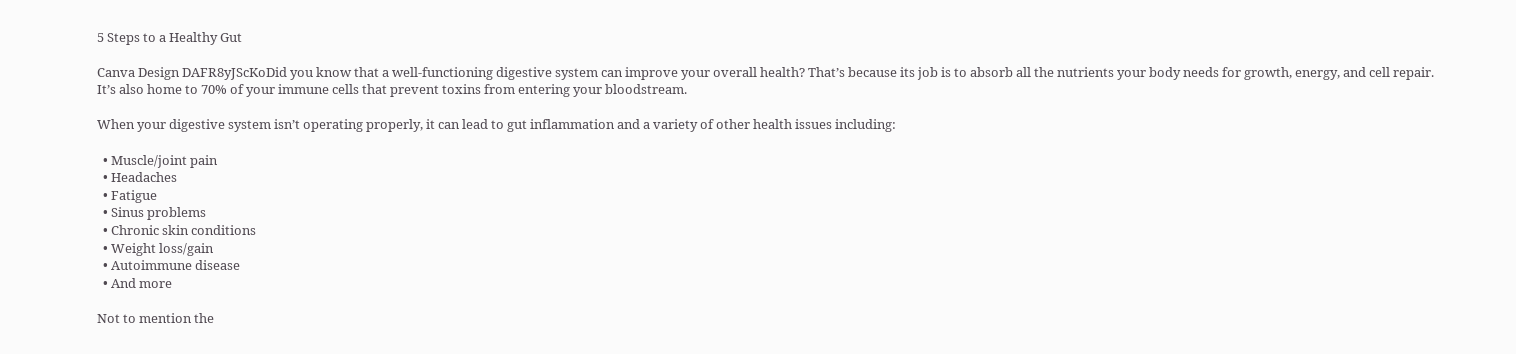5 Steps to a Healthy Gut

Canva Design DAFR8yJScKoDid you know that a well-functioning digestive system can improve your overall health? That’s because its job is to absorb all the nutrients your body needs for growth, energy, and cell repair. It’s also home to 70% of your immune cells that prevent toxins from entering your bloodstream.

When your digestive system isn’t operating properly, it can lead to gut inflammation and a variety of other health issues including:

  • Muscle/joint pain
  • Headaches
  • Fatigue
  • Sinus problems
  • Chronic skin conditions
  • Weight loss/gain
  • Autoimmune disease
  • And more

Not to mention the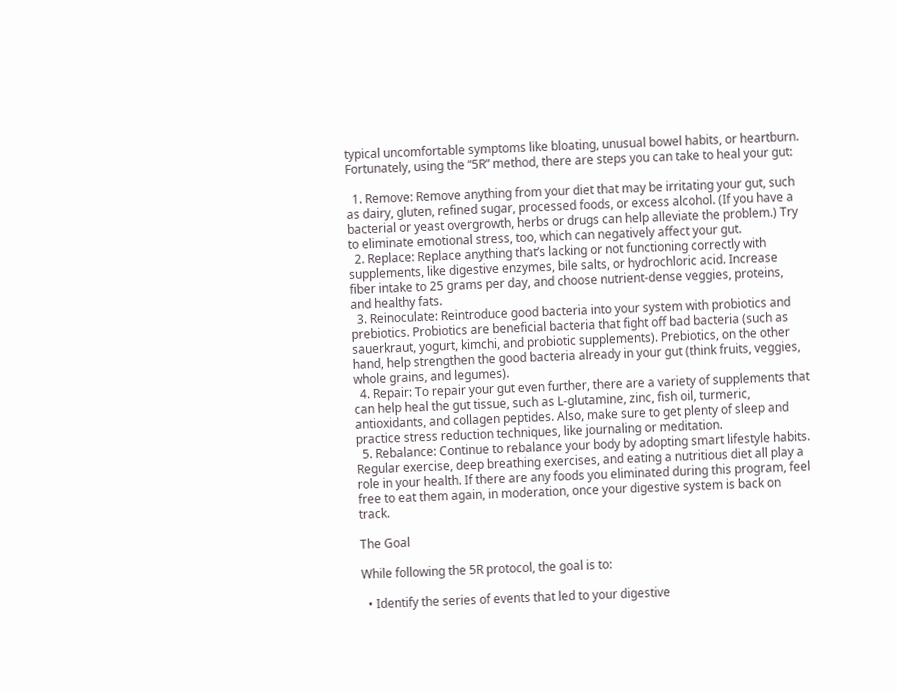typical uncomfortable symptoms like bloating, unusual bowel habits, or heartburn. Fortunately, using the “5R” method, there are steps you can take to heal your gut:

  1. Remove: Remove anything from your diet that may be irritating your gut, such as dairy, gluten, refined sugar, processed foods, or excess alcohol. (If you have a bacterial or yeast overgrowth, herbs or drugs can help alleviate the problem.) Try to eliminate emotional stress, too, which can negatively affect your gut.
  2. Replace: Replace anything that’s lacking or not functioning correctly with supplements, like digestive enzymes, bile salts, or hydrochloric acid. Increase fiber intake to 25 grams per day, and choose nutrient-dense veggies, proteins, and healthy fats.
  3. Reinoculate: Reintroduce good bacteria into your system with probiotics and prebiotics. Probiotics are beneficial bacteria that fight off bad bacteria (such as sauerkraut, yogurt, kimchi, and probiotic supplements). Prebiotics, on the other hand, help strengthen the good bacteria already in your gut (think fruits, veggies, whole grains, and legumes).
  4. Repair: To repair your gut even further, there are a variety of supplements that can help heal the gut tissue, such as L-glutamine, zinc, fish oil, turmeric, antioxidants, and collagen peptides. Also, make sure to get plenty of sleep and practice stress reduction techniques, like journaling or meditation.
  5. Rebalance: Continue to rebalance your body by adopting smart lifestyle habits. Regular exercise, deep breathing exercises, and eating a nutritious diet all play a role in your health. If there are any foods you eliminated during this program, feel free to eat them again, in moderation, once your digestive system is back on track.

The Goal

While following the 5R protocol, the goal is to:

  • Identify the series of events that led to your digestive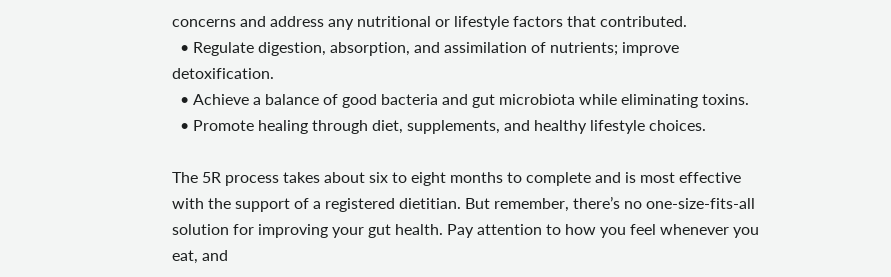concerns and address any nutritional or lifestyle factors that contributed.
  • Regulate digestion, absorption, and assimilation of nutrients; improve detoxification.
  • Achieve a balance of good bacteria and gut microbiota while eliminating toxins.
  • Promote healing through diet, supplements, and healthy lifestyle choices.

The 5R process takes about six to eight months to complete and is most effective with the support of a registered dietitian. But remember, there’s no one-size-fits-all solution for improving your gut health. Pay attention to how you feel whenever you eat, and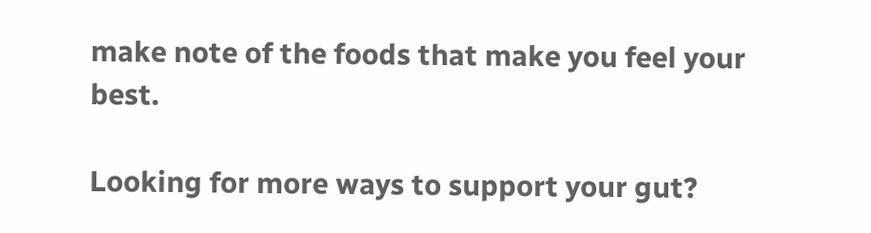make note of the foods that make you feel your best.

Looking for more ways to support your gut?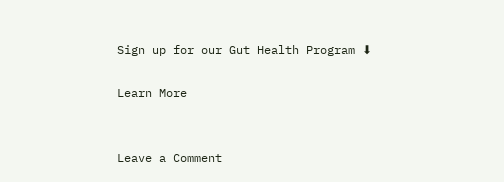Sign up for our Gut Health Program ⬇

Learn More


Leave a Comment